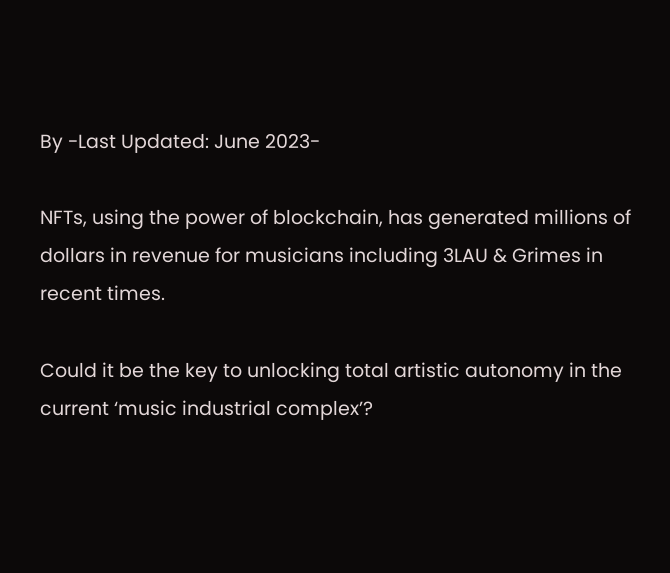By -Last Updated: June 2023-

NFTs, using the power of blockchain, has generated millions of dollars in revenue for musicians including 3LAU & Grimes in recent times.

Could it be the key to unlocking total artistic autonomy in the current ‘music industrial complex’?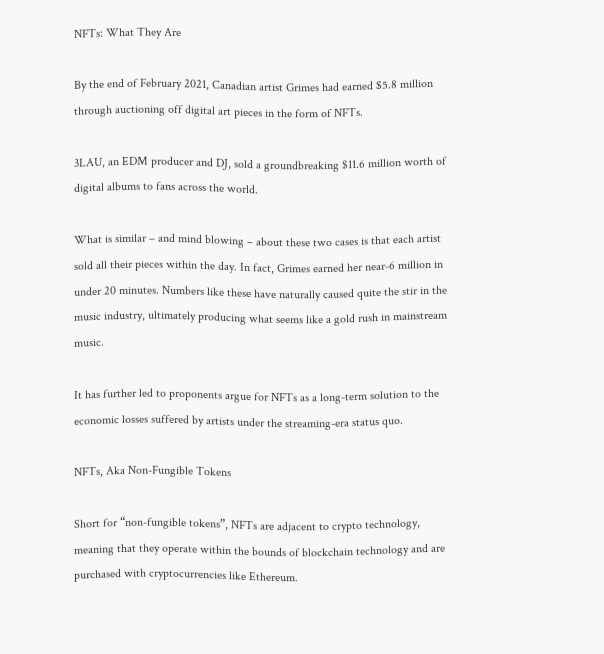NFTs: What They Are

By the end of February 2021, Canadian artist Grimes had earned $5.8 million through auctioning off digital art pieces in the form of NFTs.

3LAU, an EDM producer and DJ, sold a groundbreaking $11.6 million worth of digital albums to fans across the world.

What is similar – and mind blowing – about these two cases is that each artist sold all their pieces within the day. In fact, Grimes earned her near-6 million in under 20 minutes. Numbers like these have naturally caused quite the stir in the music industry, ultimately producing what seems like a gold rush in mainstream music.

It has further led to proponents argue for NFTs as a long-term solution to the economic losses suffered by artists under the streaming-era status quo.

NFTs, Aka Non-Fungible Tokens

Short for “non-fungible tokens”, NFTs are adjacent to crypto technology, meaning that they operate within the bounds of blockchain technology and are purchased with cryptocurrencies like Ethereum.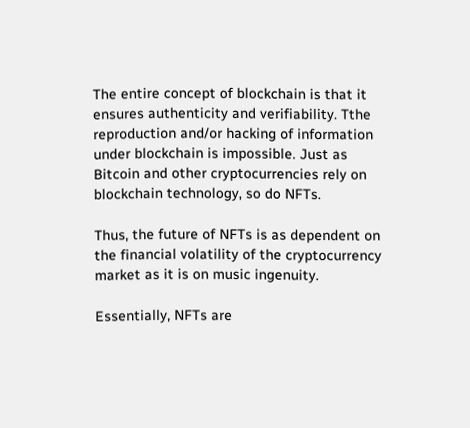The entire concept of blockchain is that it ensures authenticity and verifiability. Tthe reproduction and/or hacking of information under blockchain is impossible. Just as Bitcoin and other cryptocurrencies rely on blockchain technology, so do NFTs.

Thus, the future of NFTs is as dependent on the financial volatility of the cryptocurrency market as it is on music ingenuity.

Essentially, NFTs are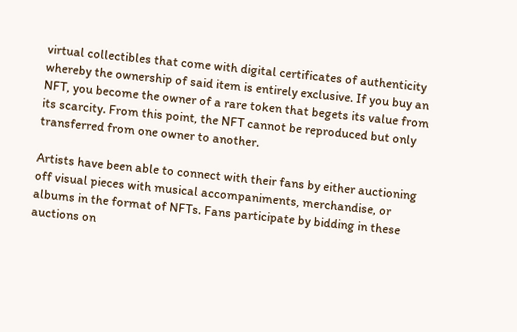virtual collectibles that come with digital certificates of authenticity whereby the ownership of said item is entirely exclusive. If you buy an NFT, you become the owner of a rare token that begets its value from its scarcity. From this point, the NFT cannot be reproduced but only transferred from one owner to another.

Artists have been able to connect with their fans by either auctioning off visual pieces with musical accompaniments, merchandise, or albums in the format of NFTs. Fans participate by bidding in these auctions on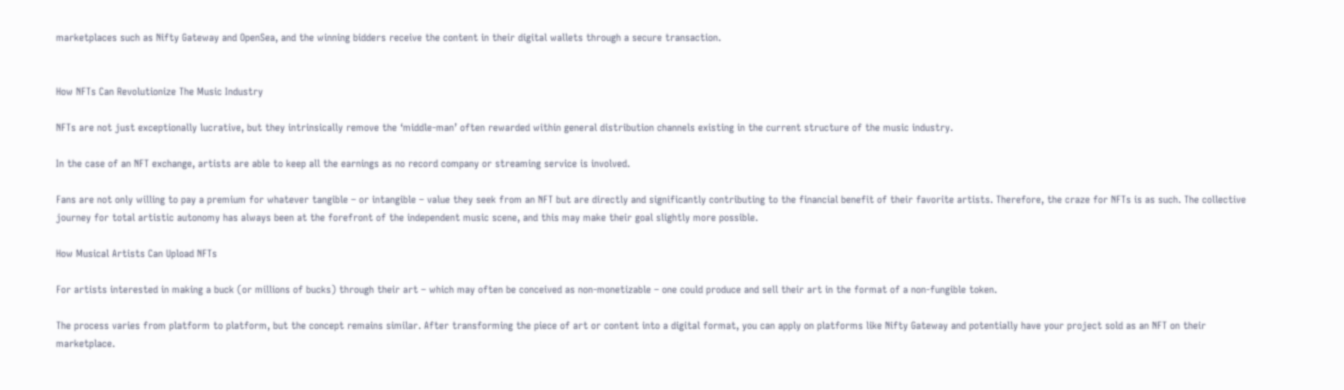marketplaces such as Nifty Gateway and OpenSea, and the winning bidders receive the content in their digital wallets through a secure transaction.


How NFTs Can Revolutionize The Music Industry

NFTs are not just exceptionally lucrative, but they intrinsically remove the ‘middle-man’ often rewarded within general distribution channels existing in the current structure of the music industry.

In the case of an NFT exchange, artists are able to keep all the earnings as no record company or streaming service is involved.

Fans are not only willing to pay a premium for whatever tangible – or intangible – value they seek from an NFT but are directly and significantly contributing to the financial benefit of their favorite artists. Therefore, the craze for NFTs is as such. The collective journey for total artistic autonomy has always been at the forefront of the independent music scene, and this may make their goal slightly more possible.

How Musical Artists Can Upload NFTs

For artists interested in making a buck (or millions of bucks) through their art – which may often be conceived as non-monetizable – one could produce and sell their art in the format of a non-fungible token.

The process varies from platform to platform, but the concept remains similar. After transforming the piece of art or content into a digital format, you can apply on platforms like Nifty Gateway and potentially have your project sold as an NFT on their marketplace.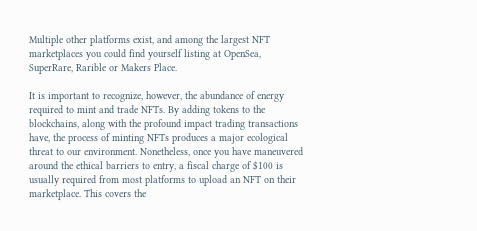Multiple other platforms exist, and among the largest NFT marketplaces you could find yourself listing at OpenSea, SuperRare, Rarible or Makers Place.

It is important to recognize, however, the abundance of energy required to mint and trade NFTs. By adding tokens to the blockchains, along with the profound impact trading transactions have, the process of minting NFTs produces a major ecological threat to our environment. Nonetheless, once you have maneuvered around the ethical barriers to entry, a fiscal charge of $100 is usually required from most platforms to upload an NFT on their marketplace. This covers the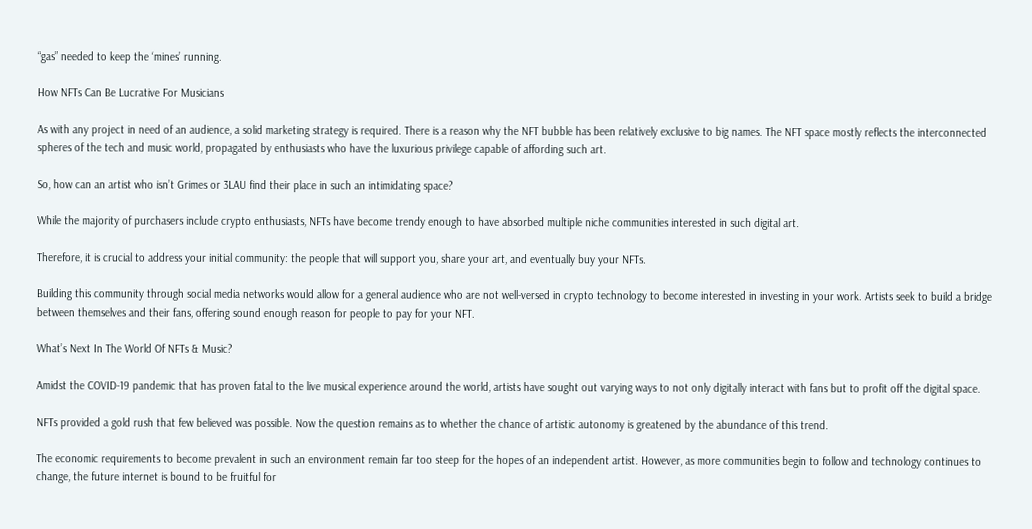“gas” needed to keep the ‘mines’ running.

How NFTs Can Be Lucrative For Musicians

As with any project in need of an audience, a solid marketing strategy is required. There is a reason why the NFT bubble has been relatively exclusive to big names. The NFT space mostly reflects the interconnected spheres of the tech and music world, propagated by enthusiasts who have the luxurious privilege capable of affording such art.

So, how can an artist who isn’t Grimes or 3LAU find their place in such an intimidating space?

While the majority of purchasers include crypto enthusiasts, NFTs have become trendy enough to have absorbed multiple niche communities interested in such digital art.

Therefore, it is crucial to address your initial community: the people that will support you, share your art, and eventually buy your NFTs.

Building this community through social media networks would allow for a general audience who are not well-versed in crypto technology to become interested in investing in your work. Artists seek to build a bridge between themselves and their fans, offering sound enough reason for people to pay for your NFT.

What’s Next In The World Of NFTs & Music?

Amidst the COVID-19 pandemic that has proven fatal to the live musical experience around the world, artists have sought out varying ways to not only digitally interact with fans but to profit off the digital space.

NFTs provided a gold rush that few believed was possible. Now the question remains as to whether the chance of artistic autonomy is greatened by the abundance of this trend.

The economic requirements to become prevalent in such an environment remain far too steep for the hopes of an independent artist. However, as more communities begin to follow and technology continues to change, the future internet is bound to be fruitful for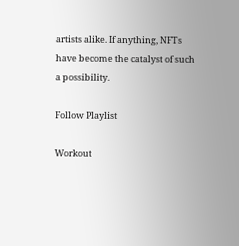artists alike. If anything, NFTs have become the catalyst of such a possibility.

Follow Playlist

Workout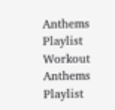Anthems Playlist
Workout Anthems Playlist